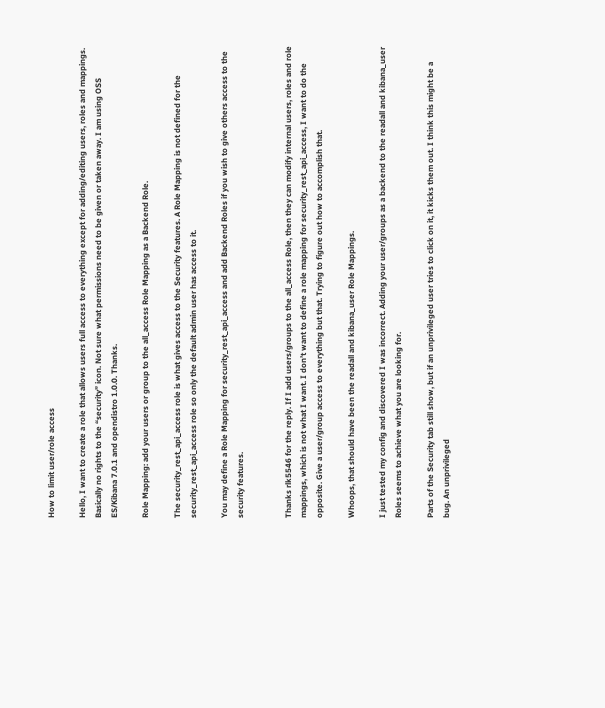How to limit user/role access

Hello, I want to create a role that allows users full access to everything except for adding/editing users, roles and mappings. Basically no rights to the “security” icon. Not sure what permissions need to be given or taken away. I am using OSS ES/Kibana 7.0.1 and opendistro 1.0.0. Thanks.

Role Mapping: add your users or group to the all_access Role Mapping as a Backend Role.

The security_rest_api_access role is what gives access to the Security features. A Role Mapping is not defined for the security_rest_api_access role so only the default admin user has access to it.

You may define a Role Mapping for security_rest_api_access and add Backend Roles if you wish to give others access to the security features.


Thanks rlk5546 for the reply. If I add users/groups to the all_access Role, then they can modify internal users, roles and role mappings, which is not what I want. I don’t want to define a role mapping for security_rest_api_access, I want to do the opposite. Give a user/group access to everything but that. Trying to figure out how to accomplish that.

Whoops, that should have been the readall and kibana_user Role Mappings.

I just tested my config and discovered I was incorrect. Adding your user/groups as a backend to the readall and kibana_user Roles seems to achieve what you are looking for.

Parts of the Security tab still show, but if an unprivileged user tries to click on it, it kicks them out. I think this might be a bug. An unprivileged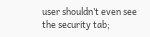user shouldn’t even see the security tab;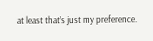at least that’s just my preference.